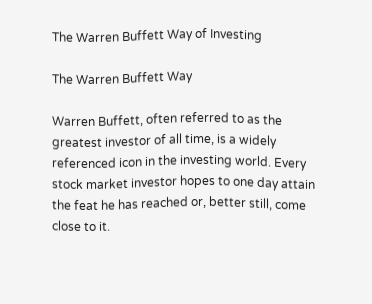The Warren Buffett Way of Investing

The Warren Buffett Way

Warren Buffett, often referred to as the greatest investor of all time, is a widely referenced icon in the investing world. Every stock market investor hopes to one day attain the feat he has reached or, better still, come close to it.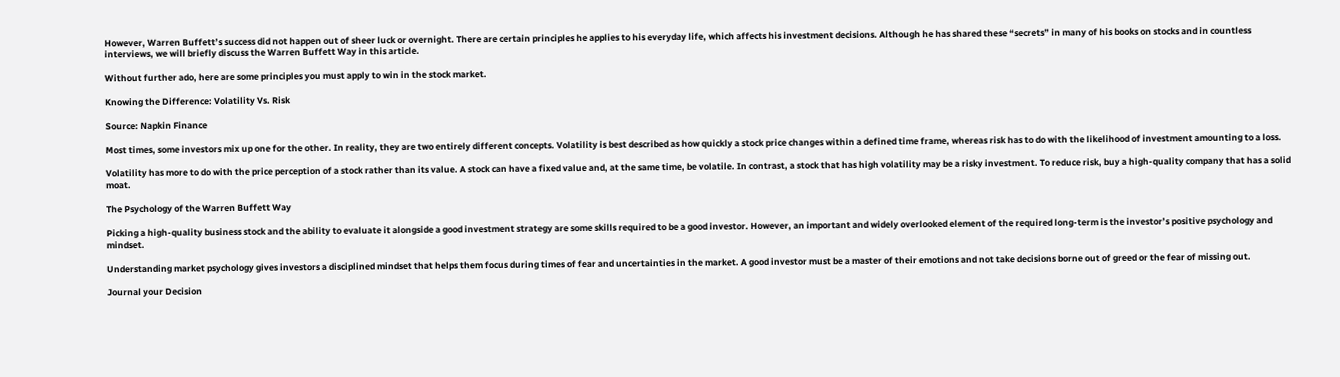However, Warren Buffett’s success did not happen out of sheer luck or overnight. There are certain principles he applies to his everyday life, which affects his investment decisions. Although he has shared these “secrets” in many of his books on stocks and in countless interviews, we will briefly discuss the Warren Buffett Way in this article.

Without further ado, here are some principles you must apply to win in the stock market.

Knowing the Difference: Volatility Vs. Risk

Source: Napkin Finance

Most times, some investors mix up one for the other. In reality, they are two entirely different concepts. Volatility is best described as how quickly a stock price changes within a defined time frame, whereas risk has to do with the likelihood of investment amounting to a loss.

Volatility has more to do with the price perception of a stock rather than its value. A stock can have a fixed value and, at the same time, be volatile. In contrast, a stock that has high volatility may be a risky investment. To reduce risk, buy a high-quality company that has a solid moat.

The Psychology of the Warren Buffett Way

Picking a high-quality business stock and the ability to evaluate it alongside a good investment strategy are some skills required to be a good investor. However, an important and widely overlooked element of the required long-term is the investor’s positive psychology and mindset.

Understanding market psychology gives investors a disciplined mindset that helps them focus during times of fear and uncertainties in the market. A good investor must be a master of their emotions and not take decisions borne out of greed or the fear of missing out.

Journal your Decision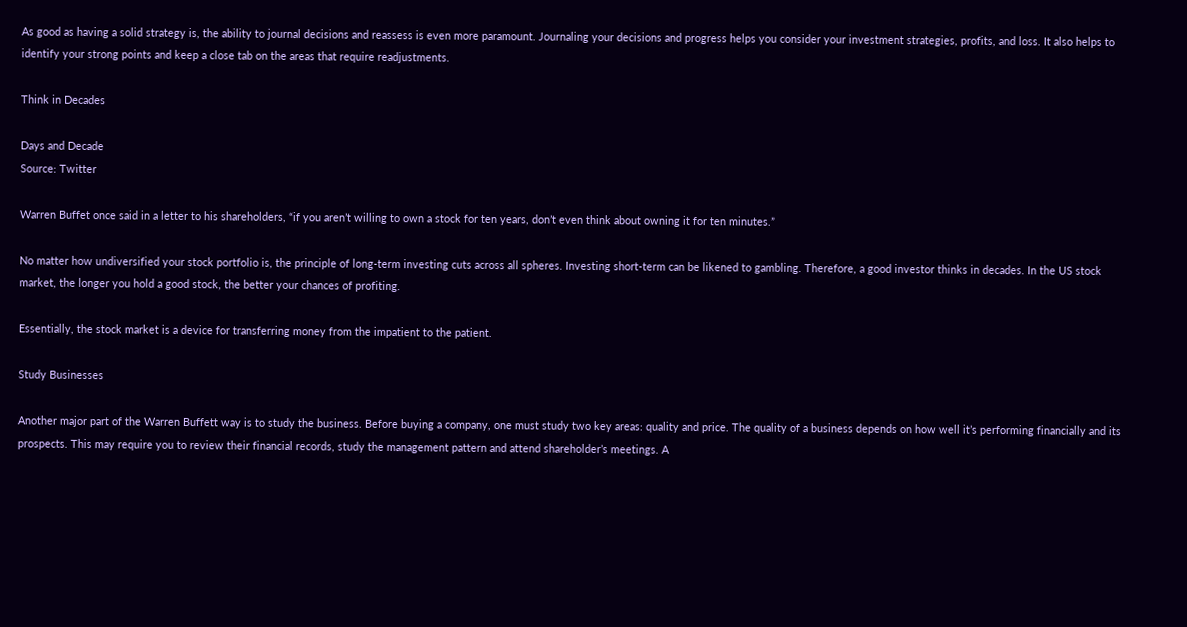As good as having a solid strategy is, the ability to journal decisions and reassess is even more paramount. Journaling your decisions and progress helps you consider your investment strategies, profits, and loss. It also helps to identify your strong points and keep a close tab on the areas that require readjustments.

Think in Decades

Days and Decade
Source: Twitter

Warren Buffet once said in a letter to his shareholders, “if you aren’t willing to own a stock for ten years, don’t even think about owning it for ten minutes.”

No matter how undiversified your stock portfolio is, the principle of long-term investing cuts across all spheres. Investing short-term can be likened to gambling. Therefore, a good investor thinks in decades. In the US stock market, the longer you hold a good stock, the better your chances of profiting.

Essentially, the stock market is a device for transferring money from the impatient to the patient.

Study Businesses

Another major part of the Warren Buffett way is to study the business. Before buying a company, one must study two key areas: quality and price. The quality of a business depends on how well it’s performing financially and its prospects. This may require you to review their financial records, study the management pattern and attend shareholder’s meetings. A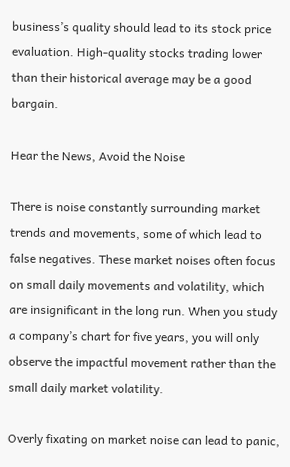business’s quality should lead to its stock price evaluation. High-quality stocks trading lower than their historical average may be a good bargain.

Hear the News, Avoid the Noise

There is noise constantly surrounding market trends and movements, some of which lead to false negatives. These market noises often focus on small daily movements and volatility, which are insignificant in the long run. When you study a company’s chart for five years, you will only observe the impactful movement rather than the small daily market volatility.

Overly fixating on market noise can lead to panic,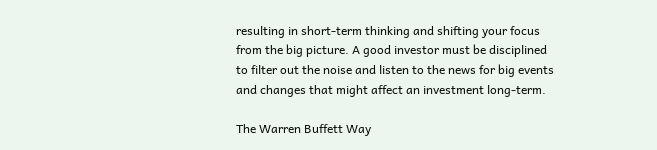resulting in short-term thinking and shifting your focus from the big picture. A good investor must be disciplined to filter out the noise and listen to the news for big events and changes that might affect an investment long-term.

The Warren Buffett Way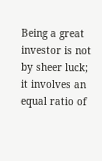Being a great investor is not by sheer luck; it involves an equal ratio of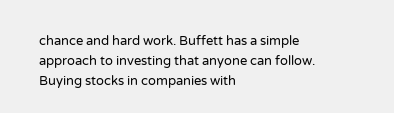chance and hard work. Buffett has a simple approach to investing that anyone can follow. Buying stocks in companies with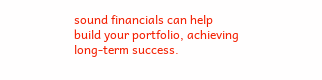sound financials can help build your portfolio, achieving long-term success.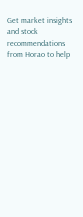Get market insights and stock recommendations from Horao to help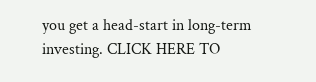you get a head-start in long-term investing. CLICK HERE TO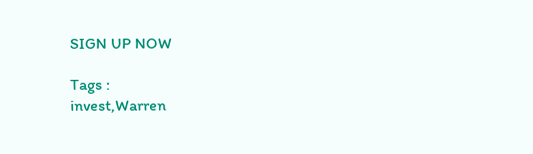SIGN UP NOW

Tags :
invest,Warren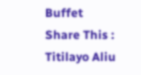Buffet
Share This :
Titilayo Aliu